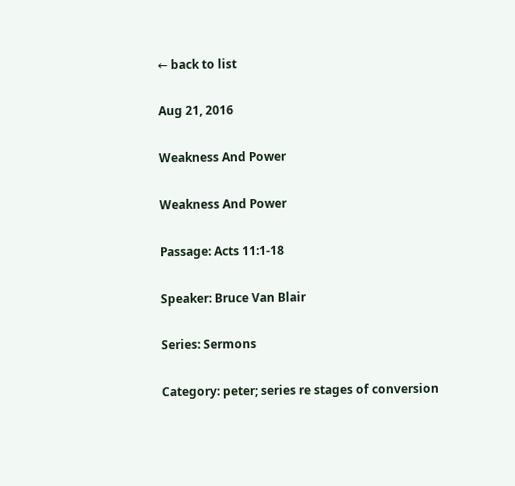← back to list

Aug 21, 2016

Weakness And Power

Weakness And Power

Passage: Acts 11:1-18

Speaker: Bruce Van Blair

Series: Sermons

Category: peter; series re stages of conversion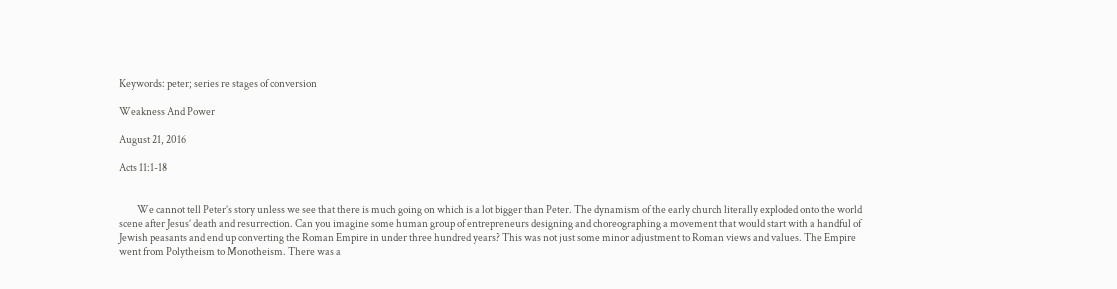Keywords: peter; series re stages of conversion

Weakness And Power

August 21, 2016

Acts 11:1-18


         We cannot tell Peter’s story unless we see that there is much going on which is a lot bigger than Peter. The dynamism of the early church literally exploded onto the world scene after Jesus’ death and resurrection. Can you imagine some human group of entrepreneurs designing and choreographing a movement that would start with a handful of Jewish peasants and end up converting the Roman Empire in under three hundred years? This was not just some minor adjustment to Roman views and values. The Empire went from Polytheism to Monotheism. There was a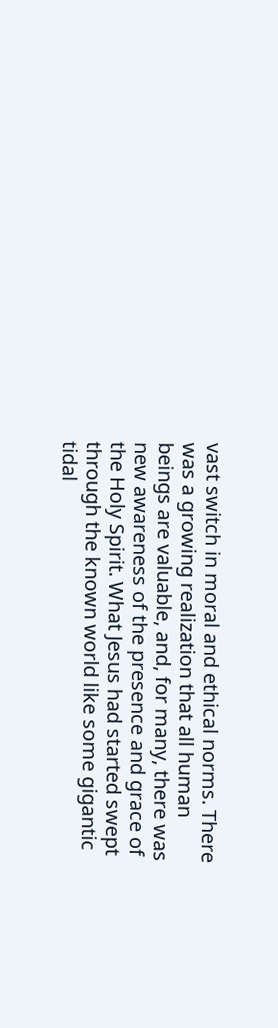vast switch in moral and ethical norms. There was a growing realization that all human beings are valuable, and, for many, there was new awareness of the presence and grace of the Holy Spirit. What Jesus had started swept through the known world like some gigantic tidal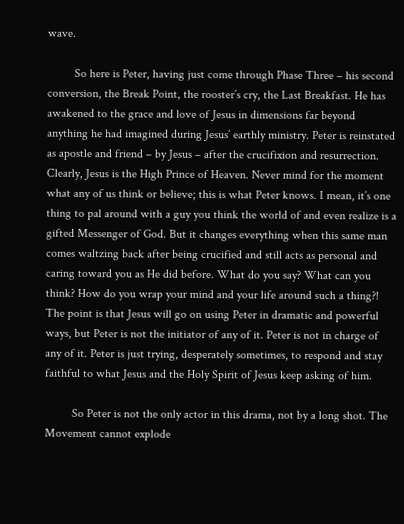wave.

         So here is Peter, having just come through Phase Three – his second conversion, the Break Point, the rooster’s cry, the Last Breakfast. He has awakened to the grace and love of Jesus in dimensions far beyond anything he had imagined during Jesus’ earthly ministry. Peter is reinstated as apostle and friend – by Jesus – after the crucifixion and resurrection. Clearly, Jesus is the High Prince of Heaven. Never mind for the moment what any of us think or believe; this is what Peter knows. I mean, it’s one thing to pal around with a guy you think the world of and even realize is a gifted Messenger of God. But it changes everything when this same man comes waltzing back after being crucified and still acts as personal and caring toward you as He did before. What do you say? What can you think? How do you wrap your mind and your life around such a thing?! The point is that Jesus will go on using Peter in dramatic and powerful ways, but Peter is not the initiator of any of it. Peter is not in charge of any of it. Peter is just trying, desperately sometimes, to respond and stay faithful to what Jesus and the Holy Spirit of Jesus keep asking of him.

         So Peter is not the only actor in this drama, not by a long shot. The Movement cannot explode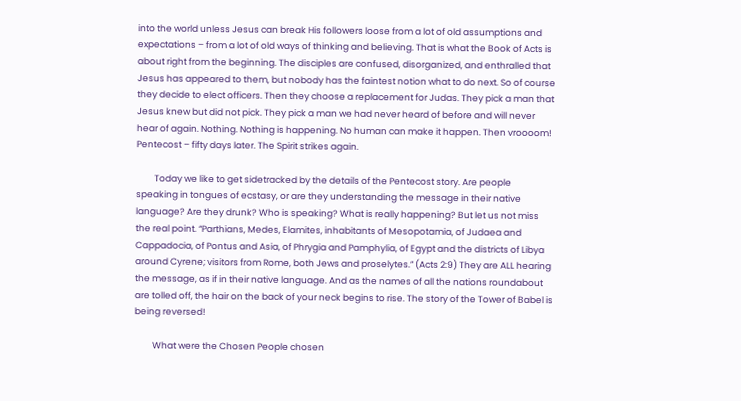into the world unless Jesus can break His followers loose from a lot of old assumptions and expectations – from a lot of old ways of thinking and believing. That is what the Book of Acts is about right from the beginning. The disciples are confused, disorganized, and enthralled that Jesus has appeared to them, but nobody has the faintest notion what to do next. So of course they decide to elect officers. Then they choose a replacement for Judas. They pick a man that Jesus knew but did not pick. They pick a man we had never heard of before and will never hear of again. Nothing. Nothing is happening. No human can make it happen. Then vroooom! Pentecost – fifty days later. The Spirit strikes again.

         Today we like to get sidetracked by the details of the Pentecost story. Are people speaking in tongues of ecstasy, or are they understanding the message in their native language? Are they drunk? Who is speaking? What is really happening? But let us not miss the real point. “Parthians, Medes, Elamites, inhabitants of Mesopotamia, of Judaea and Cappadocia, of Pontus and Asia, of Phrygia and Pamphylia, of Egypt and the districts of Libya around Cyrene; visitors from Rome, both Jews and proselytes.” (Acts 2:9) They are ALL hearing the message, as if in their native language. And as the names of all the nations roundabout are tolled off, the hair on the back of your neck begins to rise. The story of the Tower of Babel is being reversed!

         What were the Chosen People chosen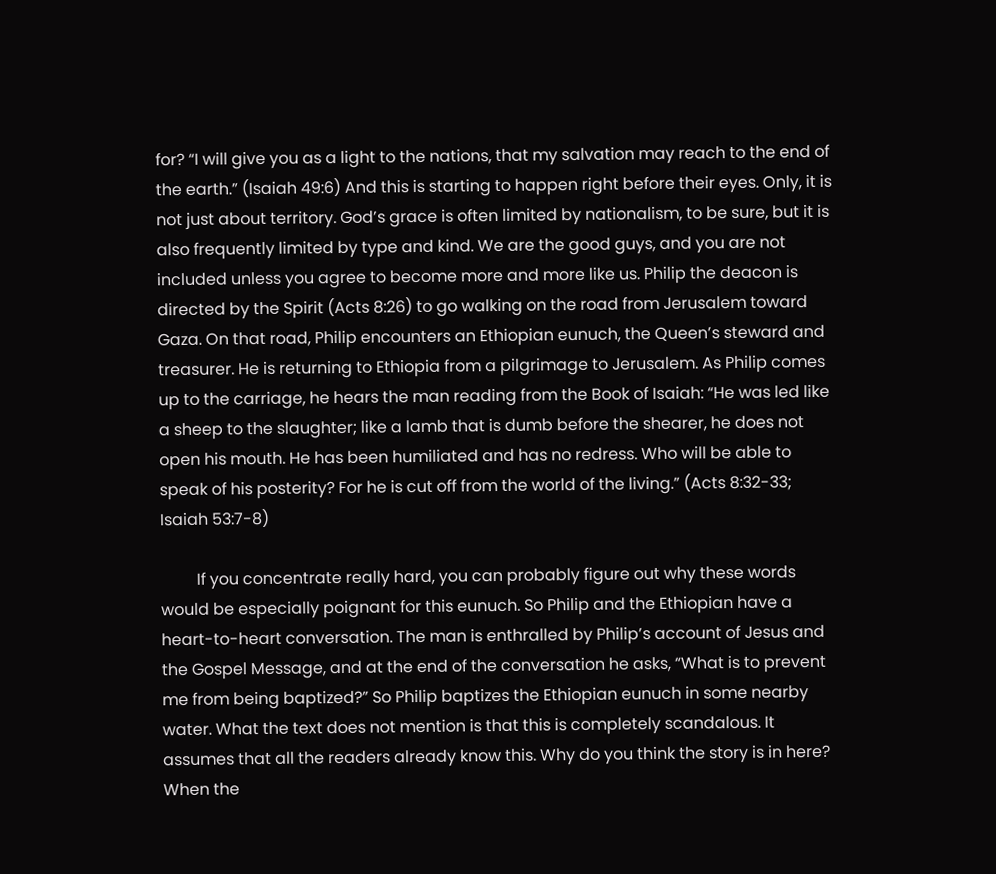for? “I will give you as a light to the nations, that my salvation may reach to the end of the earth.” (Isaiah 49:6) And this is starting to happen right before their eyes. Only, it is not just about territory. God’s grace is often limited by nationalism, to be sure, but it is also frequently limited by type and kind. We are the good guys, and you are not included unless you agree to become more and more like us. Philip the deacon is directed by the Spirit (Acts 8:26) to go walking on the road from Jerusalem toward Gaza. On that road, Philip encounters an Ethiopian eunuch, the Queen’s steward and treasurer. He is returning to Ethiopia from a pilgrimage to Jerusalem. As Philip comes up to the carriage, he hears the man reading from the Book of Isaiah: “He was led like a sheep to the slaughter; like a lamb that is dumb before the shearer, he does not open his mouth. He has been humiliated and has no redress. Who will be able to speak of his posterity? For he is cut off from the world of the living.” (Acts 8:32-33; Isaiah 53:7-8)

         If you concentrate really hard, you can probably figure out why these words would be especially poignant for this eunuch. So Philip and the Ethiopian have a heart-to-heart conversation. The man is enthralled by Philip’s account of Jesus and the Gospel Message, and at the end of the conversation he asks, “What is to prevent me from being baptized?” So Philip baptizes the Ethiopian eunuch in some nearby water. What the text does not mention is that this is completely scandalous. It assumes that all the readers already know this. Why do you think the story is in here? When the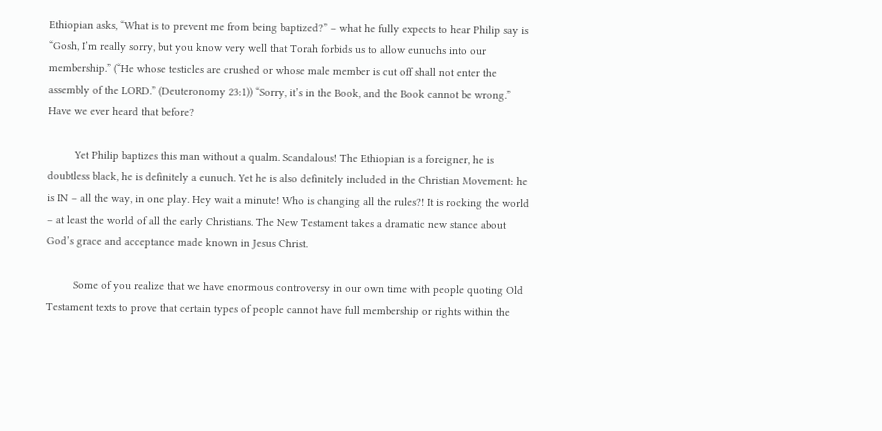Ethiopian asks, “What is to prevent me from being baptized?” – what he fully expects to hear Philip say is “Gosh, I’m really sorry, but you know very well that Torah forbids us to allow eunuchs into our membership.” (“He whose testicles are crushed or whose male member is cut off shall not enter the assembly of the LORD.” (Deuteronomy 23:1)) “Sorry, it’s in the Book, and the Book cannot be wrong.” Have we ever heard that before?

         Yet Philip baptizes this man without a qualm. Scandalous! The Ethiopian is a foreigner, he is doubtless black, he is definitely a eunuch. Yet he is also definitely included in the Christian Movement: he is IN – all the way, in one play. Hey wait a minute! Who is changing all the rules?! It is rocking the world – at least the world of all the early Christians. The New Testament takes a dramatic new stance about God’s grace and acceptance made known in Jesus Christ.

         Some of you realize that we have enormous controversy in our own time with people quoting Old Testament texts to prove that certain types of people cannot have full membership or rights within the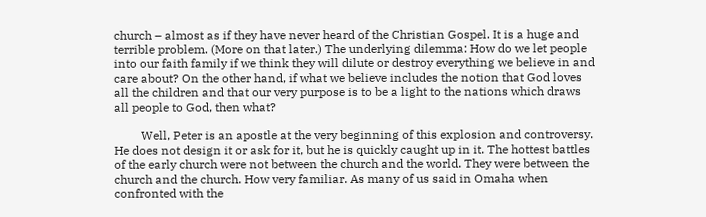church – almost as if they have never heard of the Christian Gospel. It is a huge and terrible problem. (More on that later.) The underlying dilemma: How do we let people into our faith family if we think they will dilute or destroy everything we believe in and care about? On the other hand, if what we believe includes the notion that God loves all the children and that our very purpose is to be a light to the nations which draws all people to God, then what?

         Well, Peter is an apostle at the very beginning of this explosion and controversy. He does not design it or ask for it, but he is quickly caught up in it. The hottest battles of the early church were not between the church and the world. They were between the church and the church. How very familiar. As many of us said in Omaha when confronted with the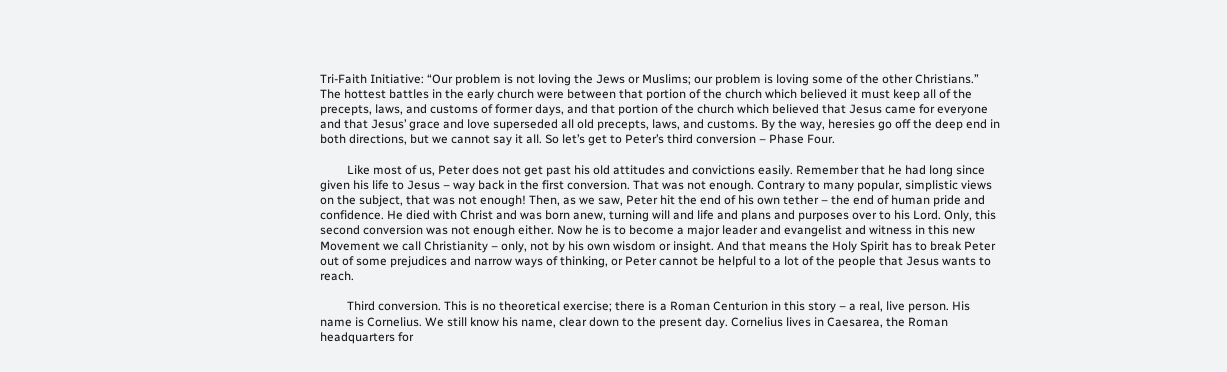Tri-Faith Initiative: “Our problem is not loving the Jews or Muslims; our problem is loving some of the other Christians.” The hottest battles in the early church were between that portion of the church which believed it must keep all of the precepts, laws, and customs of former days, and that portion of the church which believed that Jesus came for everyone and that Jesus’ grace and love superseded all old precepts, laws, and customs. By the way, heresies go off the deep end in both directions, but we cannot say it all. So let’s get to Peter’s third conversion – Phase Four.

         Like most of us, Peter does not get past his old attitudes and convictions easily. Remember that he had long since given his life to Jesus – way back in the first conversion. That was not enough. Contrary to many popular, simplistic views on the subject, that was not enough! Then, as we saw, Peter hit the end of his own tether – the end of human pride and confidence. He died with Christ and was born anew, turning will and life and plans and purposes over to his Lord. Only, this second conversion was not enough either. Now he is to become a major leader and evangelist and witness in this new Movement we call Christianity – only, not by his own wisdom or insight. And that means the Holy Spirit has to break Peter out of some prejudices and narrow ways of thinking, or Peter cannot be helpful to a lot of the people that Jesus wants to reach.

         Third conversion. This is no theoretical exercise; there is a Roman Centurion in this story – a real, live person. His name is Cornelius. We still know his name, clear down to the present day. Cornelius lives in Caesarea, the Roman headquarters for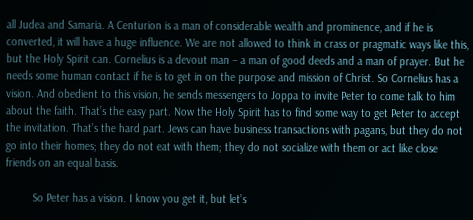all Judea and Samaria. A Centurion is a man of considerable wealth and prominence, and if he is converted, it will have a huge influence. We are not allowed to think in crass or pragmatic ways like this, but the Holy Spirit can. Cornelius is a devout man – a man of good deeds and a man of prayer. But he needs some human contact if he is to get in on the purpose and mission of Christ. So Cornelius has a vision. And obedient to this vision, he sends messengers to Joppa to invite Peter to come talk to him about the faith. That’s the easy part. Now the Holy Spirit has to find some way to get Peter to accept the invitation. That’s the hard part. Jews can have business transactions with pagans, but they do not go into their homes; they do not eat with them; they do not socialize with them or act like close friends on an equal basis.

         So Peter has a vision. I know you get it, but let’s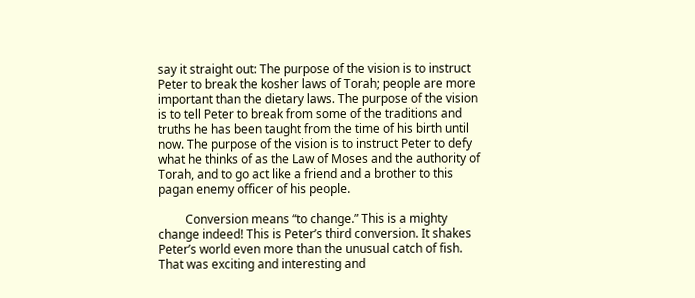say it straight out: The purpose of the vision is to instruct Peter to break the kosher laws of Torah; people are more important than the dietary laws. The purpose of the vision is to tell Peter to break from some of the traditions and truths he has been taught from the time of his birth until now. The purpose of the vision is to instruct Peter to defy what he thinks of as the Law of Moses and the authority of Torah, and to go act like a friend and a brother to this pagan enemy officer of his people.

         Conversion means “to change.” This is a mighty change indeed! This is Peter’s third conversion. It shakes Peter’s world even more than the unusual catch of fish. That was exciting and interesting and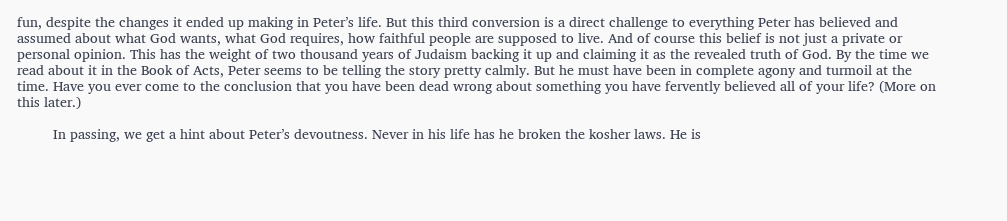fun, despite the changes it ended up making in Peter’s life. But this third conversion is a direct challenge to everything Peter has believed and assumed about what God wants, what God requires, how faithful people are supposed to live. And of course this belief is not just a private or personal opinion. This has the weight of two thousand years of Judaism backing it up and claiming it as the revealed truth of God. By the time we read about it in the Book of Acts, Peter seems to be telling the story pretty calmly. But he must have been in complete agony and turmoil at the time. Have you ever come to the conclusion that you have been dead wrong about something you have fervently believed all of your life? (More on this later.)

         In passing, we get a hint about Peter’s devoutness. Never in his life has he broken the kosher laws. He is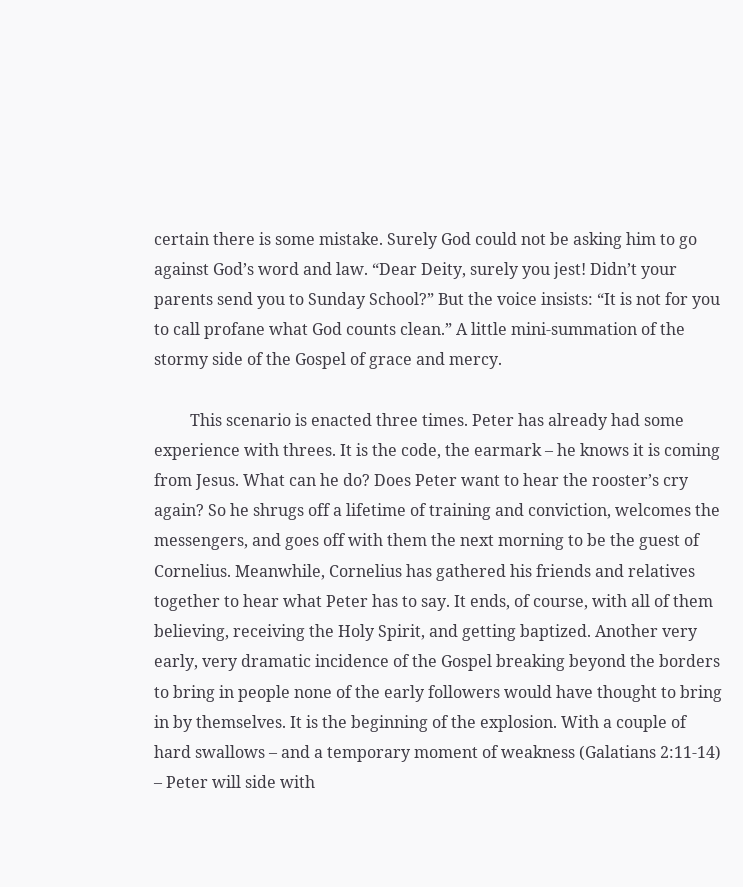certain there is some mistake. Surely God could not be asking him to go against God’s word and law. “Dear Deity, surely you jest! Didn’t your parents send you to Sunday School?” But the voice insists: “It is not for you to call profane what God counts clean.” A little mini-summation of the stormy side of the Gospel of grace and mercy.

         This scenario is enacted three times. Peter has already had some experience with threes. It is the code, the earmark – he knows it is coming from Jesus. What can he do? Does Peter want to hear the rooster’s cry again? So he shrugs off a lifetime of training and conviction, welcomes the messengers, and goes off with them the next morning to be the guest of Cornelius. Meanwhile, Cornelius has gathered his friends and relatives together to hear what Peter has to say. It ends, of course, with all of them believing, receiving the Holy Spirit, and getting baptized. Another very early, very dramatic incidence of the Gospel breaking beyond the borders to bring in people none of the early followers would have thought to bring in by themselves. It is the beginning of the explosion. With a couple of hard swallows – and a temporary moment of weakness (Galatians 2:11-14) – Peter will side with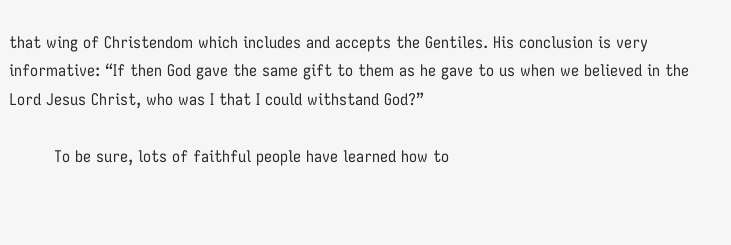that wing of Christendom which includes and accepts the Gentiles. His conclusion is very informative: “If then God gave the same gift to them as he gave to us when we believed in the Lord Jesus Christ, who was I that I could withstand God?”

         To be sure, lots of faithful people have learned how to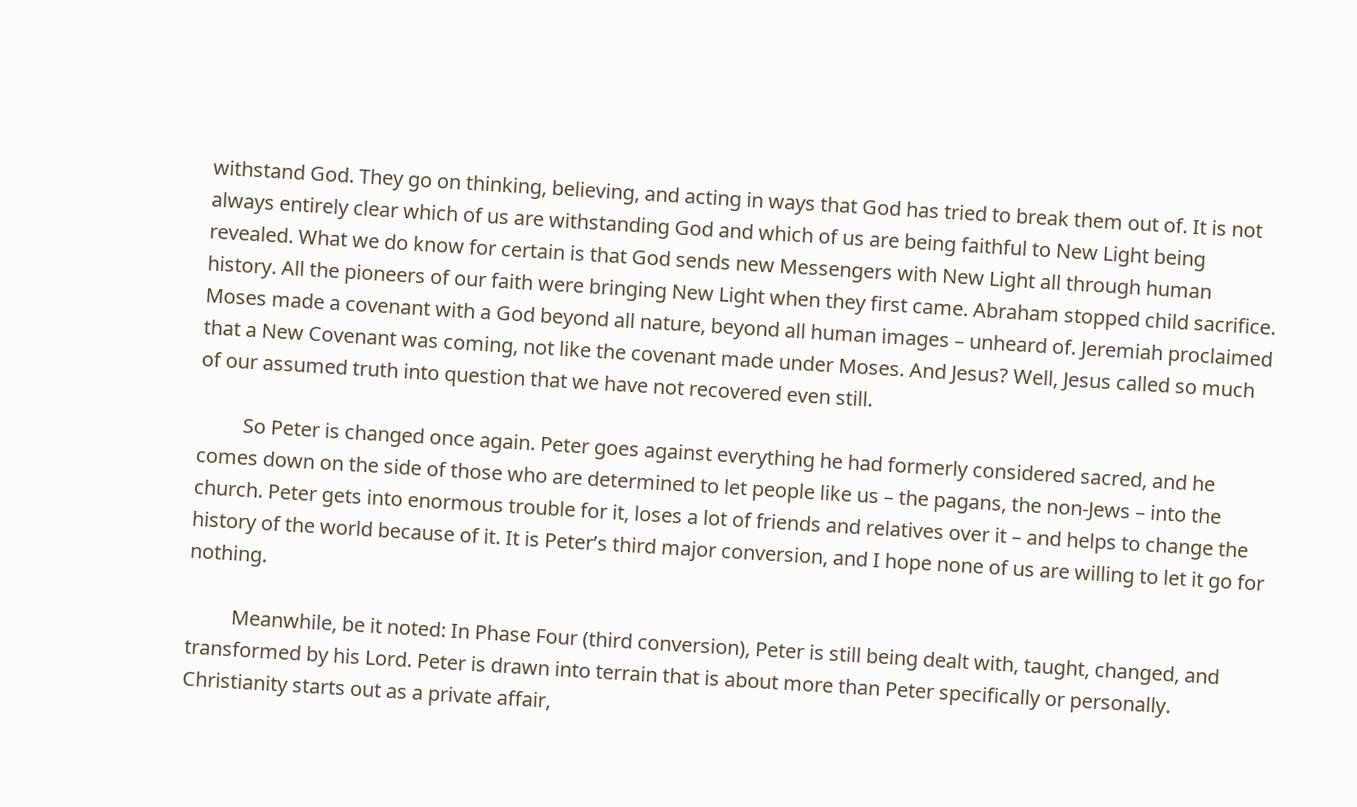withstand God. They go on thinking, believing, and acting in ways that God has tried to break them out of. It is not always entirely clear which of us are withstanding God and which of us are being faithful to New Light being revealed. What we do know for certain is that God sends new Messengers with New Light all through human history. All the pioneers of our faith were bringing New Light when they first came. Abraham stopped child sacrifice. Moses made a covenant with a God beyond all nature, beyond all human images – unheard of. Jeremiah proclaimed that a New Covenant was coming, not like the covenant made under Moses. And Jesus? Well, Jesus called so much of our assumed truth into question that we have not recovered even still.

         So Peter is changed once again. Peter goes against everything he had formerly considered sacred, and he comes down on the side of those who are determined to let people like us – the pagans, the non-Jews – into the church. Peter gets into enormous trouble for it, loses a lot of friends and relatives over it – and helps to change the history of the world because of it. It is Peter’s third major conversion, and I hope none of us are willing to let it go for nothing.

         Meanwhile, be it noted: In Phase Four (third conversion), Peter is still being dealt with, taught, changed, and transformed by his Lord. Peter is drawn into terrain that is about more than Peter specifically or personally. Christianity starts out as a private affair,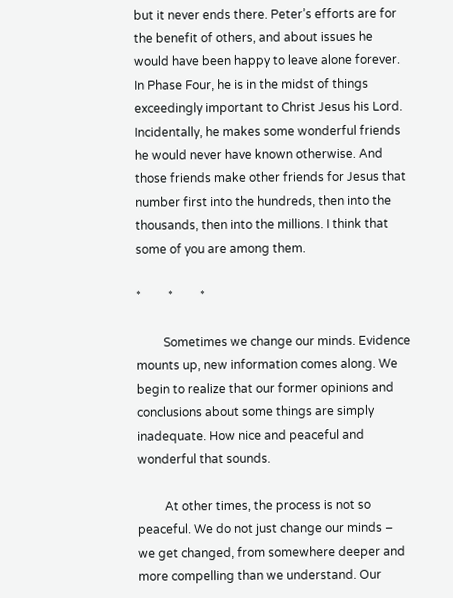but it never ends there. Peter’s efforts are for the benefit of others, and about issues he would have been happy to leave alone forever. In Phase Four, he is in the midst of things exceedingly important to Christ Jesus his Lord. Incidentally, he makes some wonderful friends he would never have known otherwise. And those friends make other friends for Jesus that number first into the hundreds, then into the thousands, then into the millions. I think that some of you are among them.

*         *         *

         Sometimes we change our minds. Evidence mounts up, new information comes along. We begin to realize that our former opinions and conclusions about some things are simply inadequate. How nice and peaceful and wonderful that sounds.

         At other times, the process is not so peaceful. We do not just change our minds – we get changed, from somewhere deeper and more compelling than we understand. Our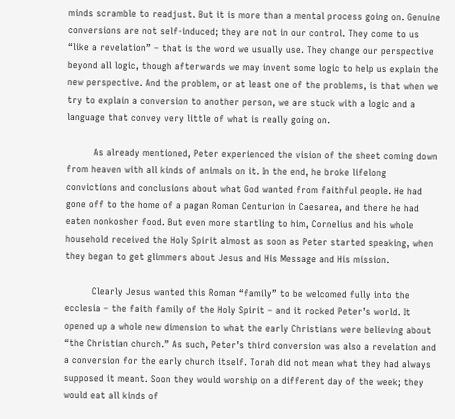minds scramble to readjust. But it is more than a mental process going on. Genuine conversions are not self-induced; they are not in our control. They come to us “like a revelation” – that is the word we usually use. They change our perspective beyond all logic, though afterwards we may invent some logic to help us explain the new perspective. And the problem, or at least one of the problems, is that when we try to explain a conversion to another person, we are stuck with a logic and a language that convey very little of what is really going on.

         As already mentioned, Peter experienced the vision of the sheet coming down from heaven with all kinds of animals on it. In the end, he broke lifelong convictions and conclusions about what God wanted from faithful people. He had gone off to the home of a pagan Roman Centurion in Caesarea, and there he had eaten nonkosher food. But even more startling to him, Cornelius and his whole household received the Holy Spirit almost as soon as Peter started speaking, when they began to get glimmers about Jesus and His Message and His mission.

         Clearly Jesus wanted this Roman “family” to be welcomed fully into the ecclesia – the faith family of the Holy Spirit – and it rocked Peter’s world. It opened up a whole new dimension to what the early Christians were believing about “the Christian church.” As such, Peter’s third conversion was also a revelation and a conversion for the early church itself. Torah did not mean what they had always supposed it meant. Soon they would worship on a different day of the week; they would eat all kinds of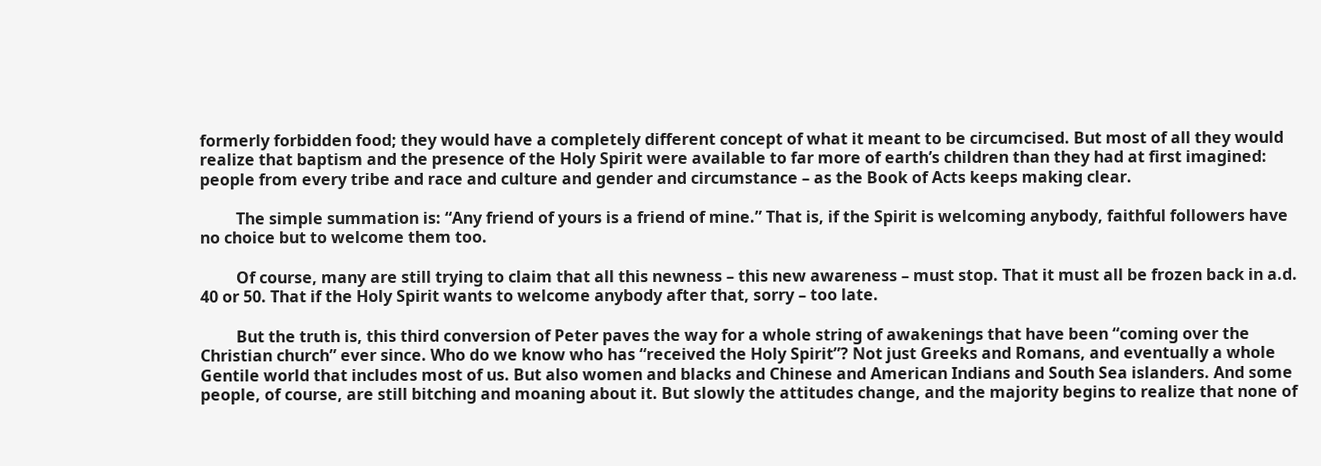formerly forbidden food; they would have a completely different concept of what it meant to be circumcised. But most of all they would realize that baptism and the presence of the Holy Spirit were available to far more of earth’s children than they had at first imagined: people from every tribe and race and culture and gender and circumstance – as the Book of Acts keeps making clear.

         The simple summation is: “Any friend of yours is a friend of mine.” That is, if the Spirit is welcoming anybody, faithful followers have no choice but to welcome them too.

         Of course, many are still trying to claim that all this newness – this new awareness – must stop. That it must all be frozen back in a.d. 40 or 50. That if the Holy Spirit wants to welcome anybody after that, sorry – too late.

         But the truth is, this third conversion of Peter paves the way for a whole string of awakenings that have been “coming over the Christian church” ever since. Who do we know who has “received the Holy Spirit”? Not just Greeks and Romans, and eventually a whole Gentile world that includes most of us. But also women and blacks and Chinese and American Indians and South Sea islanders. And some people, of course, are still bitching and moaning about it. But slowly the attitudes change, and the majority begins to realize that none of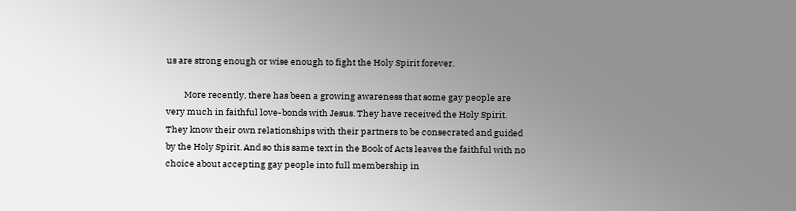us are strong enough or wise enough to fight the Holy Spirit forever.

         More recently, there has been a growing awareness that some gay people are very much in faithful love-bonds with Jesus. They have received the Holy Spirit. They know their own relationships with their partners to be consecrated and guided by the Holy Spirit. And so this same text in the Book of Acts leaves the faithful with no choice about accepting gay people into full membership in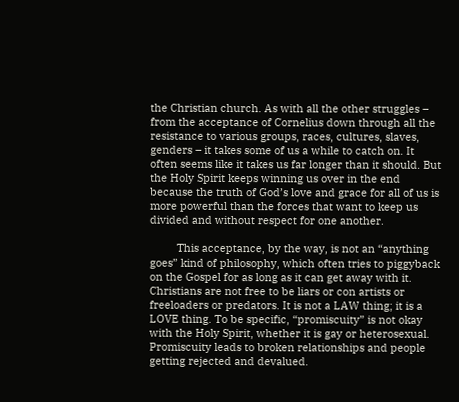the Christian church. As with all the other struggles – from the acceptance of Cornelius down through all the resistance to various groups, races, cultures, slaves, genders – it takes some of us a while to catch on. It often seems like it takes us far longer than it should. But the Holy Spirit keeps winning us over in the end because the truth of God’s love and grace for all of us is more powerful than the forces that want to keep us divided and without respect for one another.

         This acceptance, by the way, is not an “anything goes” kind of philosophy, which often tries to piggyback on the Gospel for as long as it can get away with it. Christians are not free to be liars or con artists or freeloaders or predators. It is not a LAW thing; it is a LOVE thing. To be specific, “promiscuity” is not okay with the Holy Spirit, whether it is gay or heterosexual. Promiscuity leads to broken relationships and people getting rejected and devalued.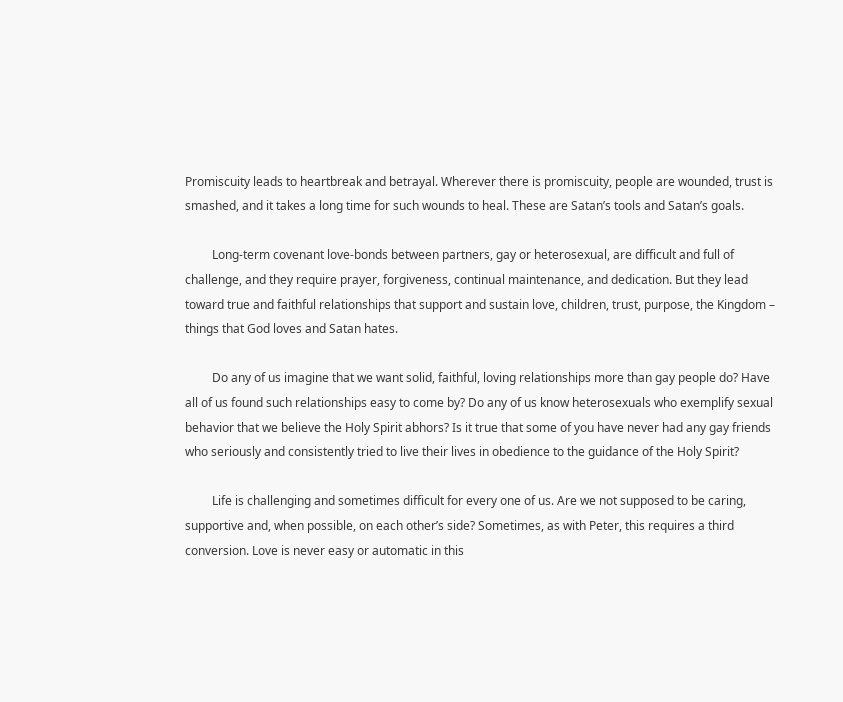Promiscuity leads to heartbreak and betrayal. Wherever there is promiscuity, people are wounded, trust is smashed, and it takes a long time for such wounds to heal. These are Satan’s tools and Satan’s goals.

         Long-term covenant love-bonds between partners, gay or heterosexual, are difficult and full of challenge, and they require prayer, forgiveness, continual maintenance, and dedication. But they lead toward true and faithful relationships that support and sustain love, children, trust, purpose, the Kingdom – things that God loves and Satan hates.

         Do any of us imagine that we want solid, faithful, loving relationships more than gay people do? Have all of us found such relationships easy to come by? Do any of us know heterosexuals who exemplify sexual behavior that we believe the Holy Spirit abhors? Is it true that some of you have never had any gay friends who seriously and consistently tried to live their lives in obedience to the guidance of the Holy Spirit?

         Life is challenging and sometimes difficult for every one of us. Are we not supposed to be caring, supportive and, when possible, on each other’s side? Sometimes, as with Peter, this requires a third conversion. Love is never easy or automatic in this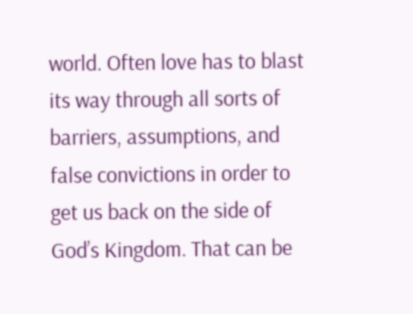world. Often love has to blast its way through all sorts of barriers, assumptions, and false convictions in order to get us back on the side of God’s Kingdom. That can be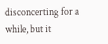disconcerting for a while, but it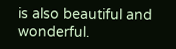is also beautiful and wonderful.